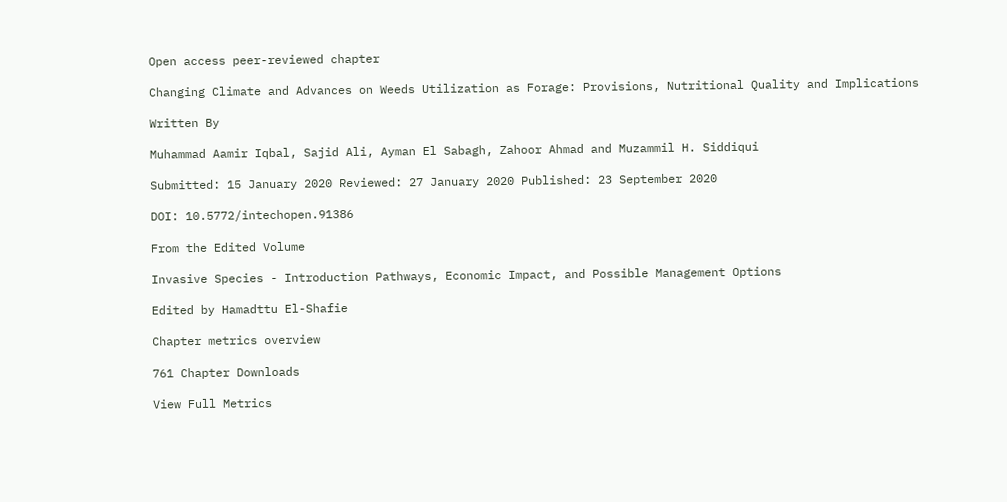Open access peer-reviewed chapter

Changing Climate and Advances on Weeds Utilization as Forage: Provisions, Nutritional Quality and Implications

Written By

Muhammad Aamir Iqbal, Sajid Ali, Ayman El Sabagh, Zahoor Ahmad and Muzammil H. Siddiqui

Submitted: 15 January 2020 Reviewed: 27 January 2020 Published: 23 September 2020

DOI: 10.5772/intechopen.91386

From the Edited Volume

Invasive Species - Introduction Pathways, Economic Impact, and Possible Management Options

Edited by Hamadttu El-Shafie

Chapter metrics overview

761 Chapter Downloads

View Full Metrics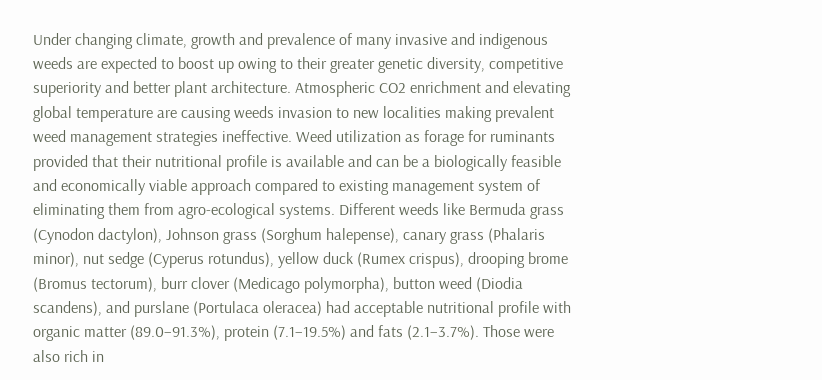Under changing climate, growth and prevalence of many invasive and indigenous weeds are expected to boost up owing to their greater genetic diversity, competitive superiority and better plant architecture. Atmospheric CO2 enrichment and elevating global temperature are causing weeds invasion to new localities making prevalent weed management strategies ineffective. Weed utilization as forage for ruminants provided that their nutritional profile is available and can be a biologically feasible and economically viable approach compared to existing management system of eliminating them from agro-ecological systems. Different weeds like Bermuda grass (Cynodon dactylon), Johnson grass (Sorghum halepense), canary grass (Phalaris minor), nut sedge (Cyperus rotundus), yellow duck (Rumex crispus), drooping brome (Bromus tectorum), burr clover (Medicago polymorpha), button weed (Diodia scandens), and purslane (Portulaca oleracea) had acceptable nutritional profile with organic matter (89.0–91.3%), protein (7.1–19.5%) and fats (2.1–3.7%). Those were also rich in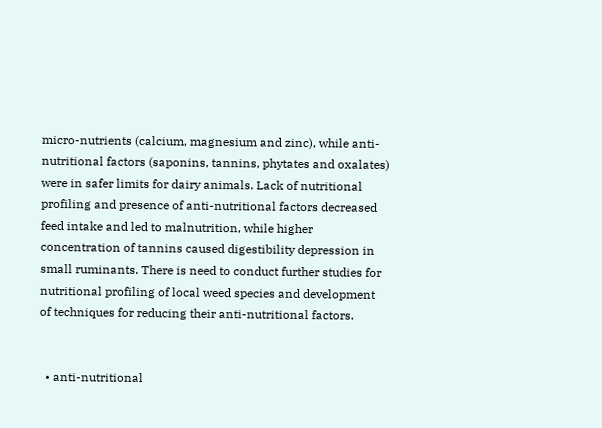micro-nutrients (calcium, magnesium and zinc), while anti-nutritional factors (saponins, tannins, phytates and oxalates) were in safer limits for dairy animals. Lack of nutritional profiling and presence of anti-nutritional factors decreased feed intake and led to malnutrition, while higher concentration of tannins caused digestibility depression in small ruminants. There is need to conduct further studies for nutritional profiling of local weed species and development of techniques for reducing their anti-nutritional factors.


  • anti-nutritional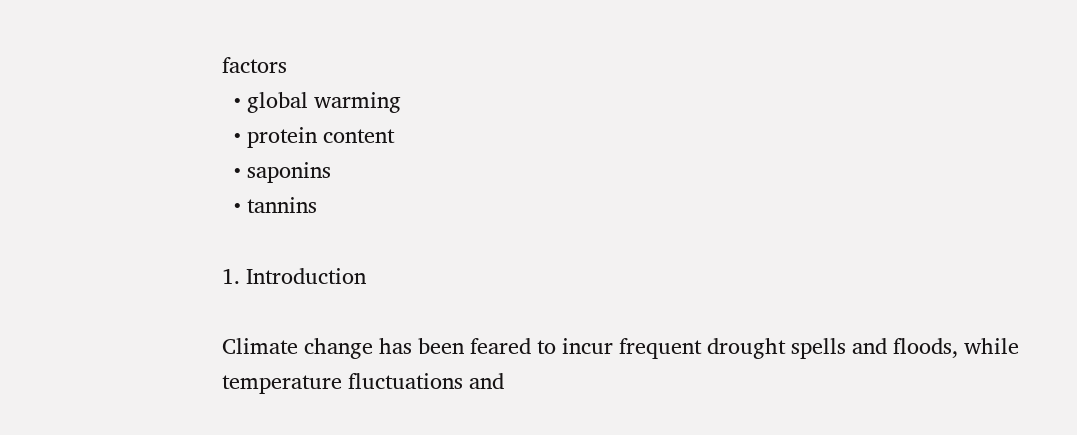factors
  • global warming
  • protein content
  • saponins
  • tannins

1. Introduction

Climate change has been feared to incur frequent drought spells and floods, while temperature fluctuations and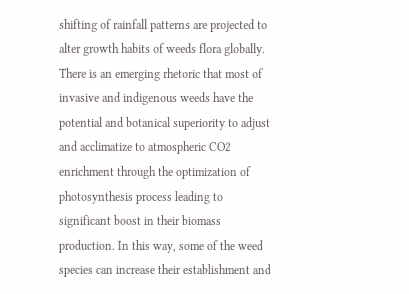shifting of rainfall patterns are projected to alter growth habits of weeds flora globally. There is an emerging rhetoric that most of invasive and indigenous weeds have the potential and botanical superiority to adjust and acclimatize to atmospheric CO2 enrichment through the optimization of photosynthesis process leading to significant boost in their biomass production. In this way, some of the weed species can increase their establishment and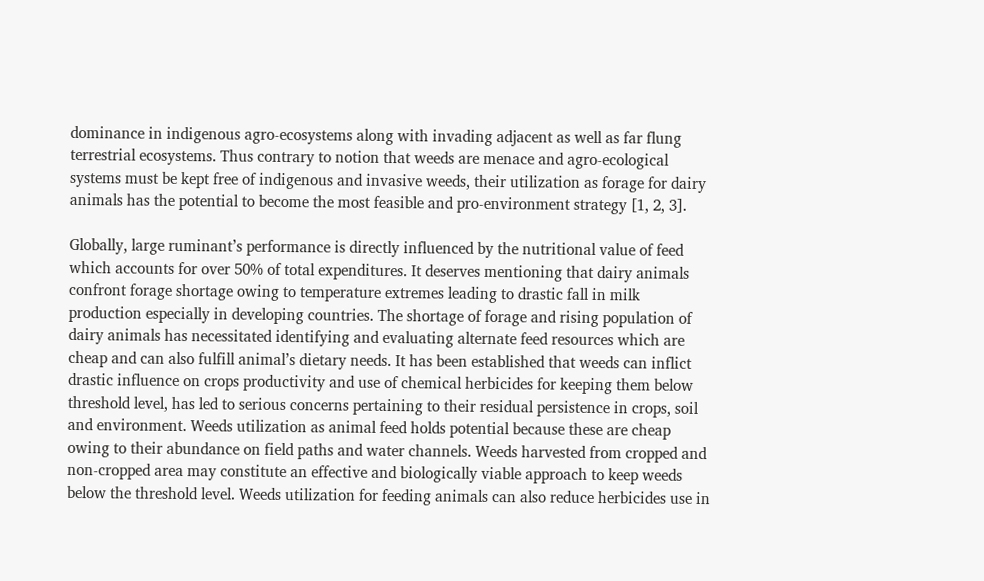dominance in indigenous agro-ecosystems along with invading adjacent as well as far flung terrestrial ecosystems. Thus contrary to notion that weeds are menace and agro-ecological systems must be kept free of indigenous and invasive weeds, their utilization as forage for dairy animals has the potential to become the most feasible and pro-environment strategy [1, 2, 3].

Globally, large ruminant’s performance is directly influenced by the nutritional value of feed which accounts for over 50% of total expenditures. It deserves mentioning that dairy animals confront forage shortage owing to temperature extremes leading to drastic fall in milk production especially in developing countries. The shortage of forage and rising population of dairy animals has necessitated identifying and evaluating alternate feed resources which are cheap and can also fulfill animal’s dietary needs. It has been established that weeds can inflict drastic influence on crops productivity and use of chemical herbicides for keeping them below threshold level, has led to serious concerns pertaining to their residual persistence in crops, soil and environment. Weeds utilization as animal feed holds potential because these are cheap owing to their abundance on field paths and water channels. Weeds harvested from cropped and non-cropped area may constitute an effective and biologically viable approach to keep weeds below the threshold level. Weeds utilization for feeding animals can also reduce herbicides use in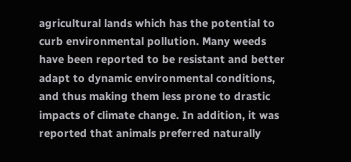agricultural lands which has the potential to curb environmental pollution. Many weeds have been reported to be resistant and better adapt to dynamic environmental conditions, and thus making them less prone to drastic impacts of climate change. In addition, it was reported that animals preferred naturally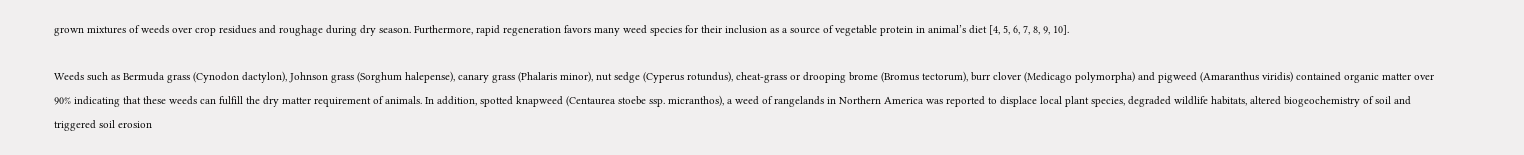grown mixtures of weeds over crop residues and roughage during dry season. Furthermore, rapid regeneration favors many weed species for their inclusion as a source of vegetable protein in animal’s diet [4, 5, 6, 7, 8, 9, 10].

Weeds such as Bermuda grass (Cynodon dactylon), Johnson grass (Sorghum halepense), canary grass (Phalaris minor), nut sedge (Cyperus rotundus), cheat-grass or drooping brome (Bromus tectorum), burr clover (Medicago polymorpha) and pigweed (Amaranthus viridis) contained organic matter over 90% indicating that these weeds can fulfill the dry matter requirement of animals. In addition, spotted knapweed (Centaurea stoebe ssp. micranthos), a weed of rangelands in Northern America was reported to displace local plant species, degraded wildlife habitats, altered biogeochemistry of soil and triggered soil erosion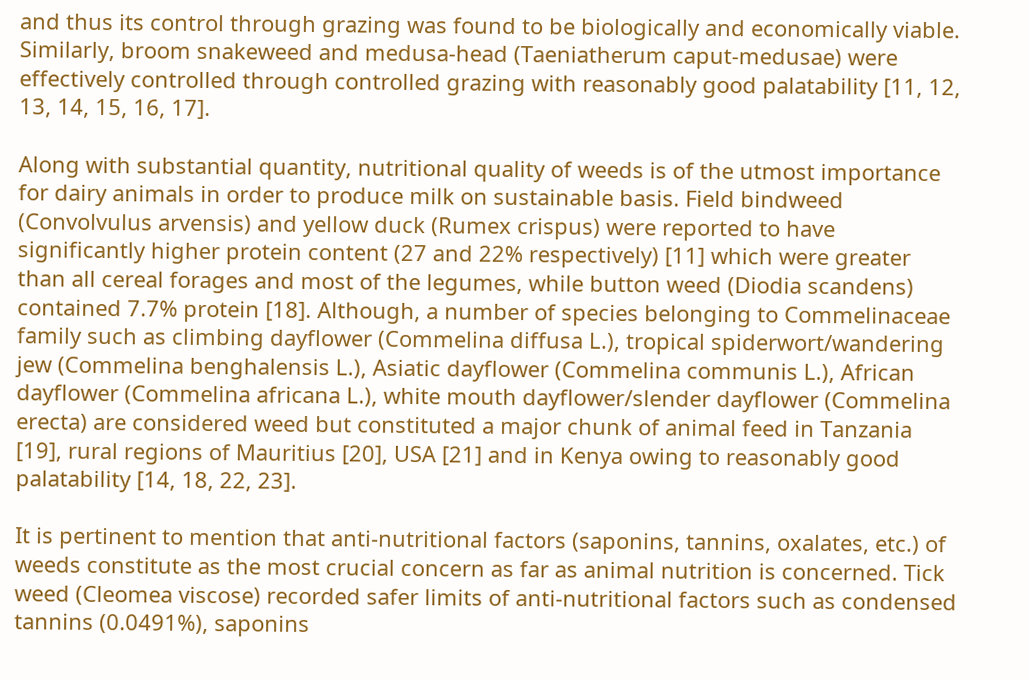and thus its control through grazing was found to be biologically and economically viable. Similarly, broom snakeweed and medusa-head (Taeniatherum caput-medusae) were effectively controlled through controlled grazing with reasonably good palatability [11, 12, 13, 14, 15, 16, 17].

Along with substantial quantity, nutritional quality of weeds is of the utmost importance for dairy animals in order to produce milk on sustainable basis. Field bindweed (Convolvulus arvensis) and yellow duck (Rumex crispus) were reported to have significantly higher protein content (27 and 22% respectively) [11] which were greater than all cereal forages and most of the legumes, while button weed (Diodia scandens) contained 7.7% protein [18]. Although, a number of species belonging to Commelinaceae family such as climbing dayflower (Commelina diffusa L.), tropical spiderwort/wandering jew (Commelina benghalensis L.), Asiatic dayflower (Commelina communis L.), African dayflower (Commelina africana L.), white mouth dayflower/slender dayflower (Commelina erecta) are considered weed but constituted a major chunk of animal feed in Tanzania [19], rural regions of Mauritius [20], USA [21] and in Kenya owing to reasonably good palatability [14, 18, 22, 23].

It is pertinent to mention that anti-nutritional factors (saponins, tannins, oxalates, etc.) of weeds constitute as the most crucial concern as far as animal nutrition is concerned. Tick weed (Cleomea viscose) recorded safer limits of anti-nutritional factors such as condensed tannins (0.0491%), saponins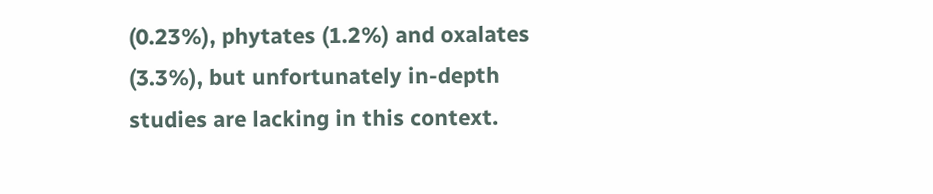(0.23%), phytates (1.2%) and oxalates (3.3%), but unfortunately in-depth studies are lacking in this context.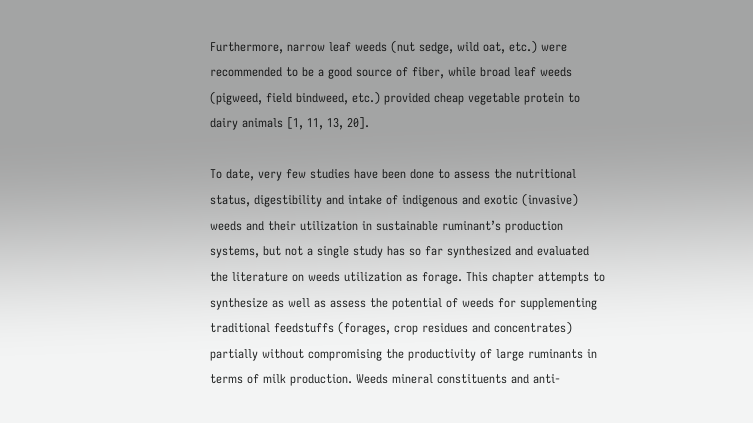Furthermore, narrow leaf weeds (nut sedge, wild oat, etc.) were recommended to be a good source of fiber, while broad leaf weeds (pigweed, field bindweed, etc.) provided cheap vegetable protein to dairy animals [1, 11, 13, 20].

To date, very few studies have been done to assess the nutritional status, digestibility and intake of indigenous and exotic (invasive) weeds and their utilization in sustainable ruminant’s production systems, but not a single study has so far synthesized and evaluated the literature on weeds utilization as forage. This chapter attempts to synthesize as well as assess the potential of weeds for supplementing traditional feedstuffs (forages, crop residues and concentrates) partially without compromising the productivity of large ruminants in terms of milk production. Weeds mineral constituents and anti-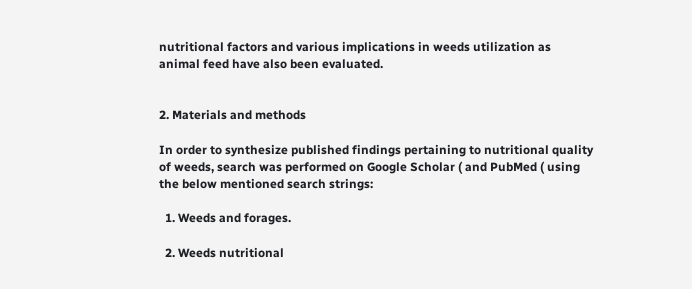nutritional factors and various implications in weeds utilization as animal feed have also been evaluated.


2. Materials and methods

In order to synthesize published findings pertaining to nutritional quality of weeds, search was performed on Google Scholar ( and PubMed ( using the below mentioned search strings:

  1. Weeds and forages.

  2. Weeds nutritional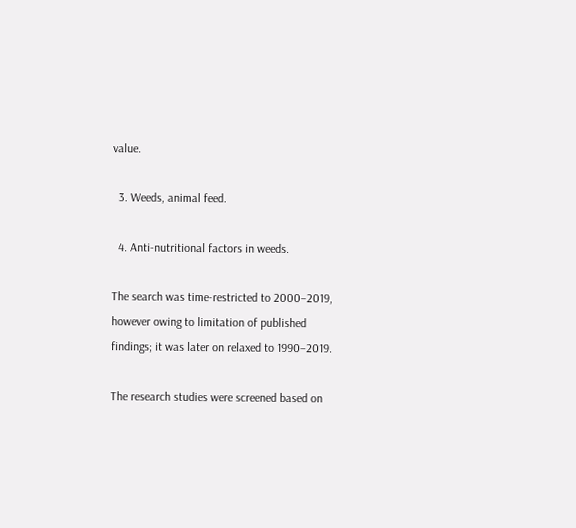value.

  3. Weeds, animal feed.

  4. Anti-nutritional factors in weeds.

The search was time-restricted to 2000–2019, however owing to limitation of published findings; it was later on relaxed to 1990–2019.

The research studies were screened based on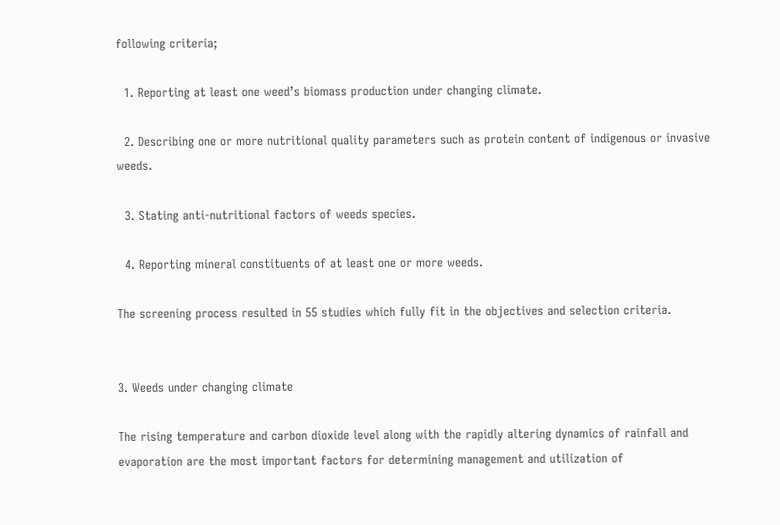following criteria;

  1. Reporting at least one weed’s biomass production under changing climate.

  2. Describing one or more nutritional quality parameters such as protein content of indigenous or invasive weeds.

  3. Stating anti-nutritional factors of weeds species.

  4. Reporting mineral constituents of at least one or more weeds.

The screening process resulted in 55 studies which fully fit in the objectives and selection criteria.


3. Weeds under changing climate

The rising temperature and carbon dioxide level along with the rapidly altering dynamics of rainfall and evaporation are the most important factors for determining management and utilization of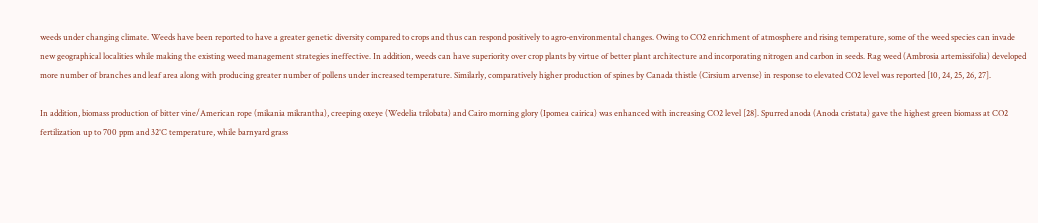weeds under changing climate. Weeds have been reported to have a greater genetic diversity compared to crops and thus can respond positively to agro-environmental changes. Owing to CO2 enrichment of atmosphere and rising temperature, some of the weed species can invade new geographical localities while making the existing weed management strategies ineffective. In addition, weeds can have superiority over crop plants by virtue of better plant architecture and incorporating nitrogen and carbon in seeds. Rag weed (Ambrosia artemissifolia) developed more number of branches and leaf area along with producing greater number of pollens under increased temperature. Similarly, comparatively higher production of spines by Canada thistle (Cirsium arvense) in response to elevated CO2 level was reported [10, 24, 25, 26, 27].

In addition, biomass production of bitter vine/American rope (mikania mikrantha), creeping oxeye (Wedelia trilobata) and Cairo morning glory (Ipomea cairica) was enhanced with increasing CO2 level [28]. Spurred anoda (Anoda cristata) gave the highest green biomass at CO2 fertilization up to 700 ppm and 32°C temperature, while barnyard grass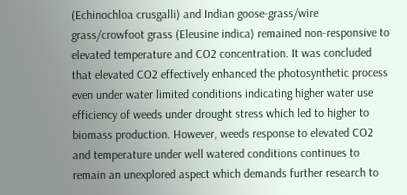(Echinochloa crusgalli) and Indian goose-grass/wire grass/crowfoot grass (Eleusine indica) remained non-responsive to elevated temperature and CO2 concentration. It was concluded that elevated CO2 effectively enhanced the photosynthetic process even under water limited conditions indicating higher water use efficiency of weeds under drought stress which led to higher to biomass production. However, weeds response to elevated CO2 and temperature under well watered conditions continues to remain an unexplored aspect which demands further research to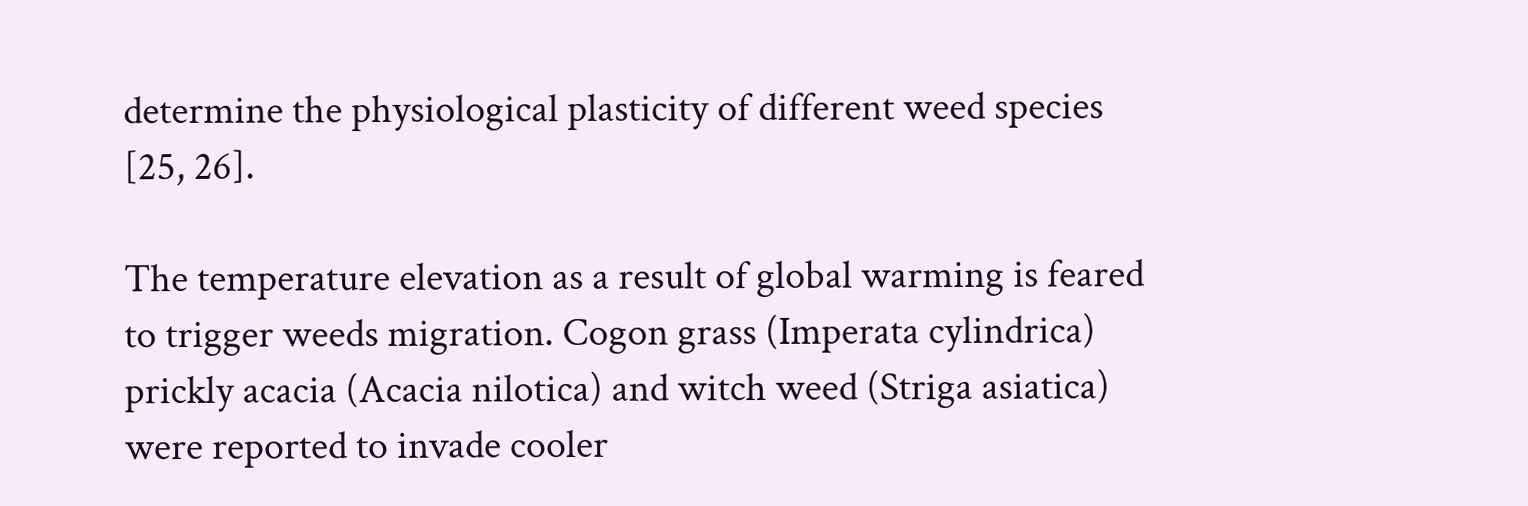determine the physiological plasticity of different weed species [25, 26].

The temperature elevation as a result of global warming is feared to trigger weeds migration. Cogon grass (Imperata cylindrica) prickly acacia (Acacia nilotica) and witch weed (Striga asiatica) were reported to invade cooler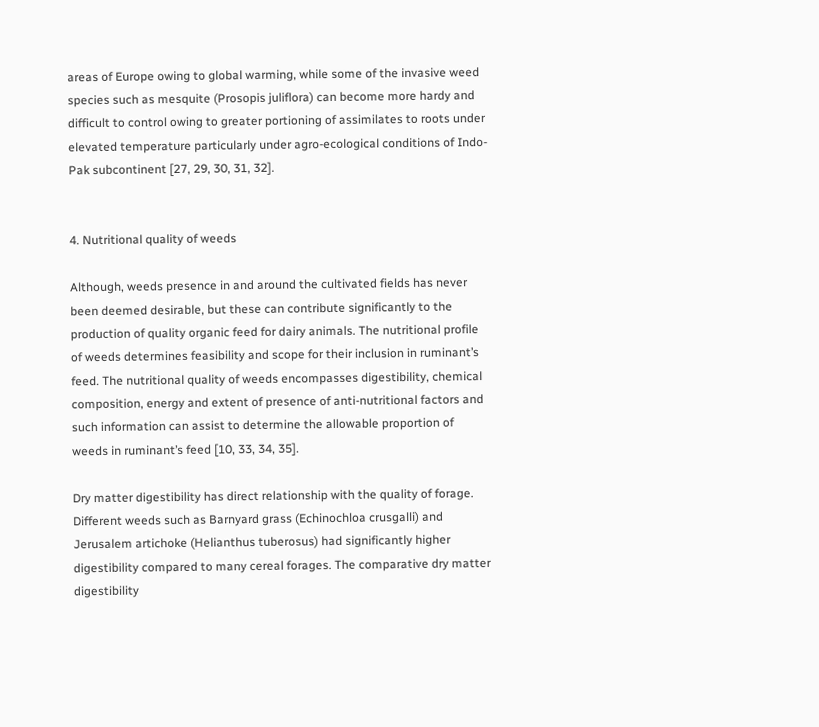areas of Europe owing to global warming, while some of the invasive weed species such as mesquite (Prosopis juliflora) can become more hardy and difficult to control owing to greater portioning of assimilates to roots under elevated temperature particularly under agro-ecological conditions of Indo-Pak subcontinent [27, 29, 30, 31, 32].


4. Nutritional quality of weeds

Although, weeds presence in and around the cultivated fields has never been deemed desirable, but these can contribute significantly to the production of quality organic feed for dairy animals. The nutritional profile of weeds determines feasibility and scope for their inclusion in ruminant’s feed. The nutritional quality of weeds encompasses digestibility, chemical composition, energy and extent of presence of anti-nutritional factors and such information can assist to determine the allowable proportion of weeds in ruminant’s feed [10, 33, 34, 35].

Dry matter digestibility has direct relationship with the quality of forage. Different weeds such as Barnyard grass (Echinochloa crusgalli) and Jerusalem artichoke (Helianthus tuberosus) had significantly higher digestibility compared to many cereal forages. The comparative dry matter digestibility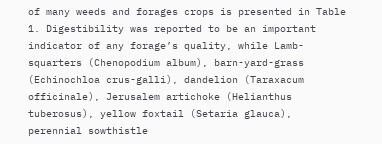of many weeds and forages crops is presented in Table 1. Digestibility was reported to be an important indicator of any forage’s quality, while Lamb-squarters (Chenopodium album), barn-yard-grass (Echinochloa crus-galli), dandelion (Taraxacum officinale), Jerusalem artichoke (Helianthus tuberosus), yellow foxtail (Setaria glauca), perennial sowthistle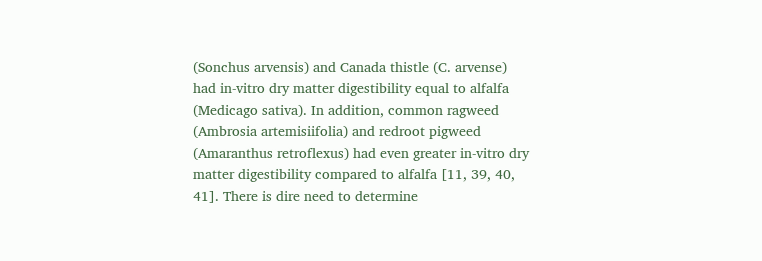(Sonchus arvensis) and Canada thistle (C. arvense) had in-vitro dry matter digestibility equal to alfalfa (Medicago sativa). In addition, common ragweed (Ambrosia artemisiifolia) and redroot pigweed (Amaranthus retroflexus) had even greater in-vitro dry matter digestibility compared to alfalfa [11, 39, 40, 41]. There is dire need to determine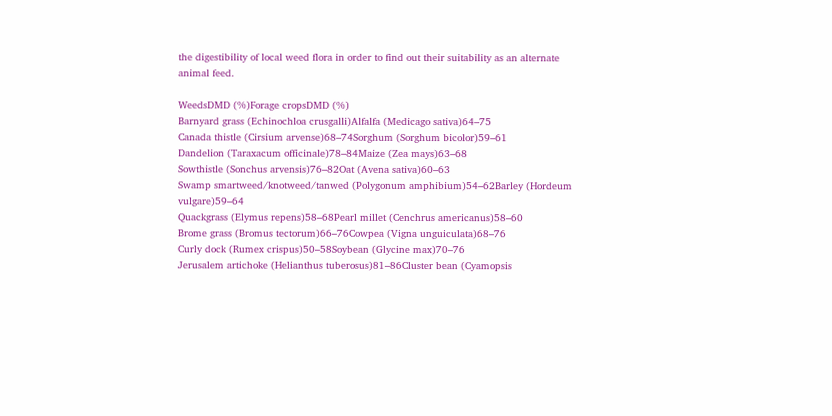the digestibility of local weed flora in order to find out their suitability as an alternate animal feed.

WeedsDMD (%)Forage cropsDMD (%)
Barnyard grass (Echinochloa crusgalli)Alfalfa (Medicago sativa)64–75
Canada thistle (Cirsium arvense)68–74Sorghum (Sorghum bicolor)59–61
Dandelion (Taraxacum officinale)78–84Maize (Zea mays)63–68
Sowthistle (Sonchus arvensis)76–82Oat (Avena sativa)60–63
Swamp smartweed/knotweed/tanwed (Polygonum amphibium)54–62Barley (Hordeum vulgare)59–64
Quackgrass (Elymus repens)58–68Pearl millet (Cenchrus americanus)58–60
Brome grass (Bromus tectorum)66–76Cowpea (Vigna unguiculata)68–76
Curly dock (Rumex crispus)50–58Soybean (Glycine max)70–76
Jerusalem artichoke (Helianthus tuberosus)81–86Cluster bean (Cyamopsis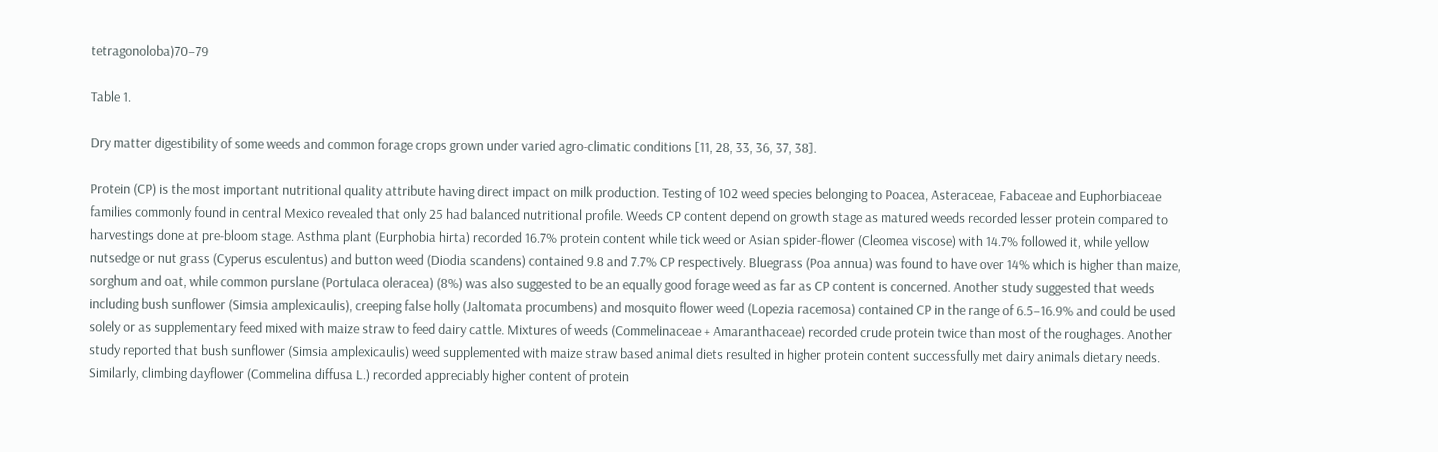tetragonoloba)70–79

Table 1.

Dry matter digestibility of some weeds and common forage crops grown under varied agro-climatic conditions [11, 28, 33, 36, 37, 38].

Protein (CP) is the most important nutritional quality attribute having direct impact on milk production. Testing of 102 weed species belonging to Poacea, Asteraceae, Fabaceae and Euphorbiaceae families commonly found in central Mexico revealed that only 25 had balanced nutritional profile. Weeds CP content depend on growth stage as matured weeds recorded lesser protein compared to harvestings done at pre-bloom stage. Asthma plant (Eurphobia hirta) recorded 16.7% protein content while tick weed or Asian spider-flower (Cleomea viscose) with 14.7% followed it, while yellow nutsedge or nut grass (Cyperus esculentus) and button weed (Diodia scandens) contained 9.8 and 7.7% CP respectively. Bluegrass (Poa annua) was found to have over 14% which is higher than maize, sorghum and oat, while common purslane (Portulaca oleracea) (8%) was also suggested to be an equally good forage weed as far as CP content is concerned. Another study suggested that weeds including bush sunflower (Simsia amplexicaulis), creeping false holly (Jaltomata procumbens) and mosquito flower weed (Lopezia racemosa) contained CP in the range of 6.5–16.9% and could be used solely or as supplementary feed mixed with maize straw to feed dairy cattle. Mixtures of weeds (Commelinaceae + Amaranthaceae) recorded crude protein twice than most of the roughages. Another study reported that bush sunflower (Simsia amplexicaulis) weed supplemented with maize straw based animal diets resulted in higher protein content successfully met dairy animals dietary needs. Similarly, climbing dayflower (Commelina diffusa L.) recorded appreciably higher content of protein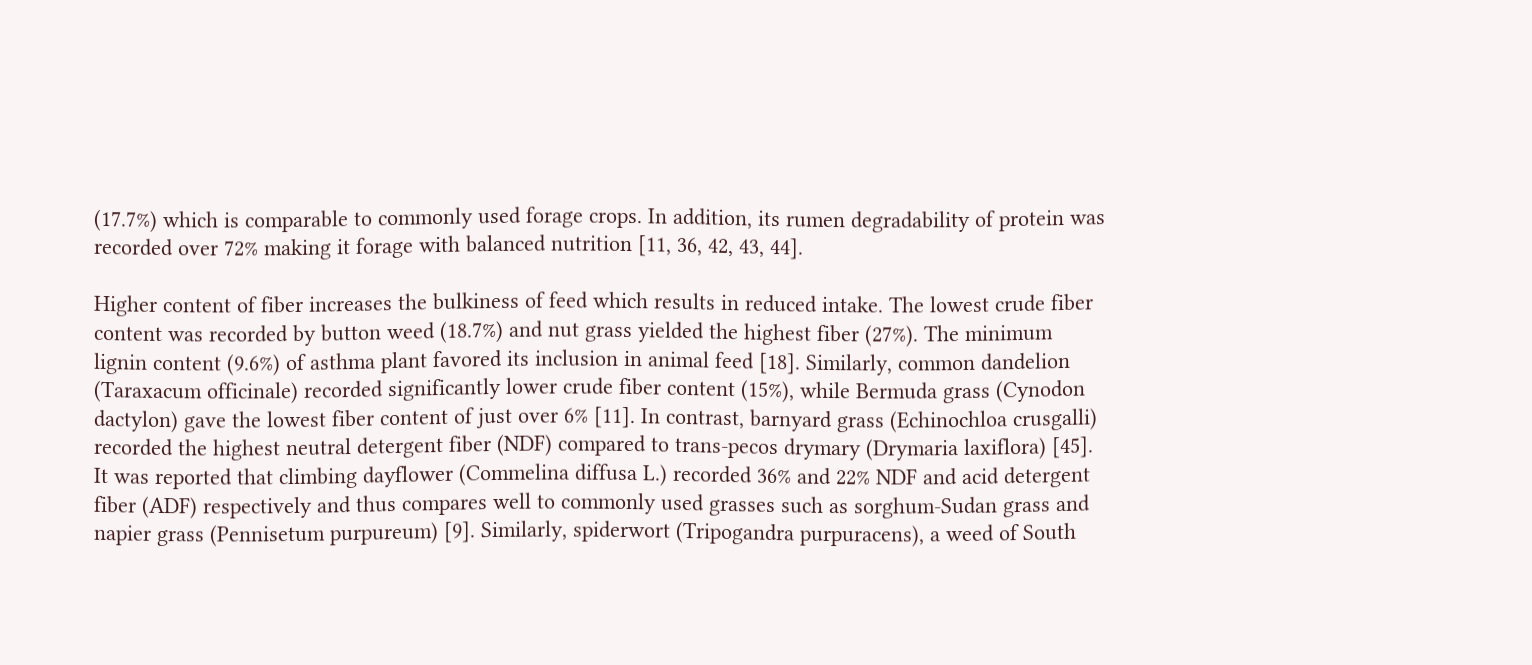(17.7%) which is comparable to commonly used forage crops. In addition, its rumen degradability of protein was recorded over 72% making it forage with balanced nutrition [11, 36, 42, 43, 44].

Higher content of fiber increases the bulkiness of feed which results in reduced intake. The lowest crude fiber content was recorded by button weed (18.7%) and nut grass yielded the highest fiber (27%). The minimum lignin content (9.6%) of asthma plant favored its inclusion in animal feed [18]. Similarly, common dandelion (Taraxacum officinale) recorded significantly lower crude fiber content (15%), while Bermuda grass (Cynodon dactylon) gave the lowest fiber content of just over 6% [11]. In contrast, barnyard grass (Echinochloa crusgalli) recorded the highest neutral detergent fiber (NDF) compared to trans-pecos drymary (Drymaria laxiflora) [45]. It was reported that climbing dayflower (Commelina diffusa L.) recorded 36% and 22% NDF and acid detergent fiber (ADF) respectively and thus compares well to commonly used grasses such as sorghum-Sudan grass and napier grass (Pennisetum purpureum) [9]. Similarly, spiderwort (Tripogandra purpuracens), a weed of South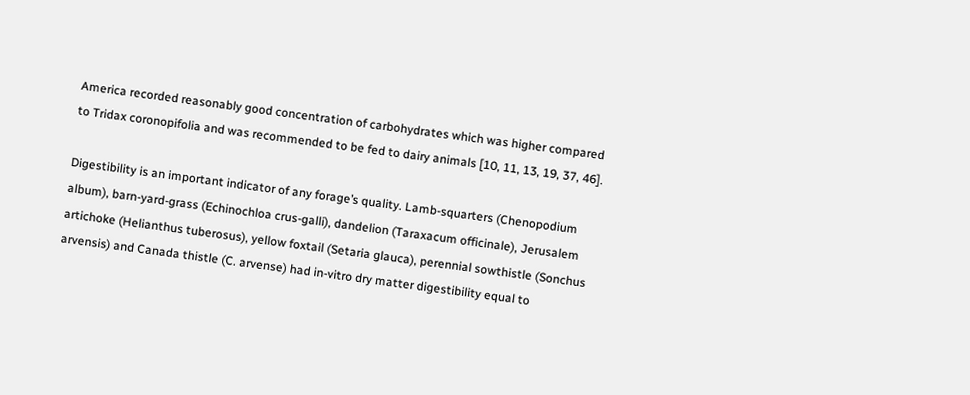America recorded reasonably good concentration of carbohydrates which was higher compared to Tridax coronopifolia and was recommended to be fed to dairy animals [10, 11, 13, 19, 37, 46].

Digestibility is an important indicator of any forage’s quality. Lamb-squarters (Chenopodium album), barn-yard-grass (Echinochloa crus-galli), dandelion (Taraxacum officinale), Jerusalem artichoke (Helianthus tuberosus), yellow foxtail (Setaria glauca), perennial sowthistle (Sonchus arvensis) and Canada thistle (C. arvense) had in-vitro dry matter digestibility equal to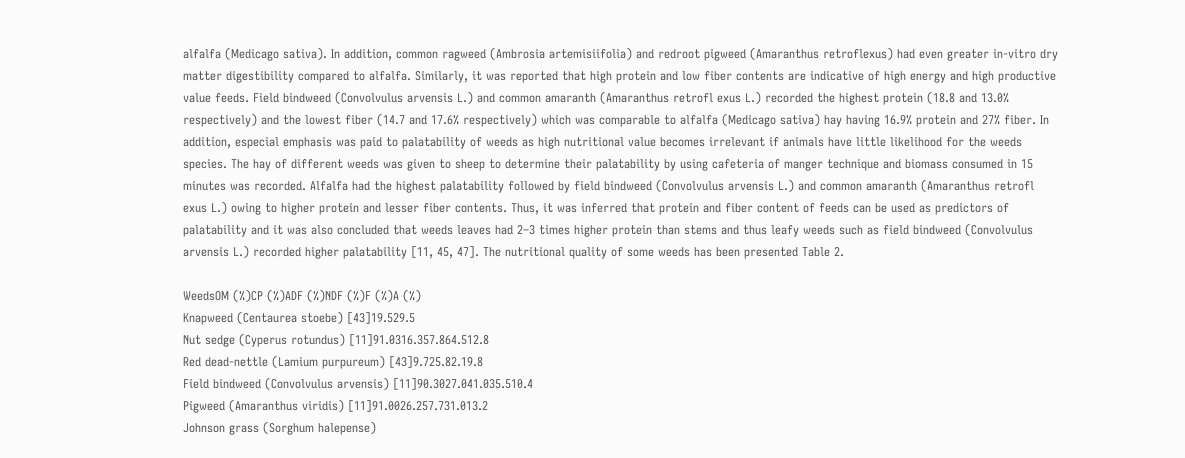alfalfa (Medicago sativa). In addition, common ragweed (Ambrosia artemisiifolia) and redroot pigweed (Amaranthus retroflexus) had even greater in-vitro dry matter digestibility compared to alfalfa. Similarly, it was reported that high protein and low fiber contents are indicative of high energy and high productive value feeds. Field bindweed (Convolvulus arvensis L.) and common amaranth (Amaranthus retrofl exus L.) recorded the highest protein (18.8 and 13.0% respectively) and the lowest fiber (14.7 and 17.6% respectively) which was comparable to alfalfa (Medicago sativa) hay having 16.9% protein and 27% fiber. In addition, especial emphasis was paid to palatability of weeds as high nutritional value becomes irrelevant if animals have little likelihood for the weeds species. The hay of different weeds was given to sheep to determine their palatability by using cafeteria of manger technique and biomass consumed in 15 minutes was recorded. Alfalfa had the highest palatability followed by field bindweed (Convolvulus arvensis L.) and common amaranth (Amaranthus retrofl exus L.) owing to higher protein and lesser fiber contents. Thus, it was inferred that protein and fiber content of feeds can be used as predictors of palatability and it was also concluded that weeds leaves had 2–3 times higher protein than stems and thus leafy weeds such as field bindweed (Convolvulus arvensis L.) recorded higher palatability [11, 45, 47]. The nutritional quality of some weeds has been presented Table 2.

WeedsOM (%)CP (%)ADF (%)NDF (%)F (%)A (%)
Knapweed (Centaurea stoebe) [43]19.529.5
Nut sedge (Cyperus rotundus) [11]91.0316.357.864.512.8
Red dead-nettle (Lamium purpureum) [43]9.725.82.19.8
Field bindweed (Convolvulus arvensis) [11]90.3027.041.035.510.4
Pigweed (Amaranthus viridis) [11]91.0026.257.731.013.2
Johnson grass (Sorghum halepense)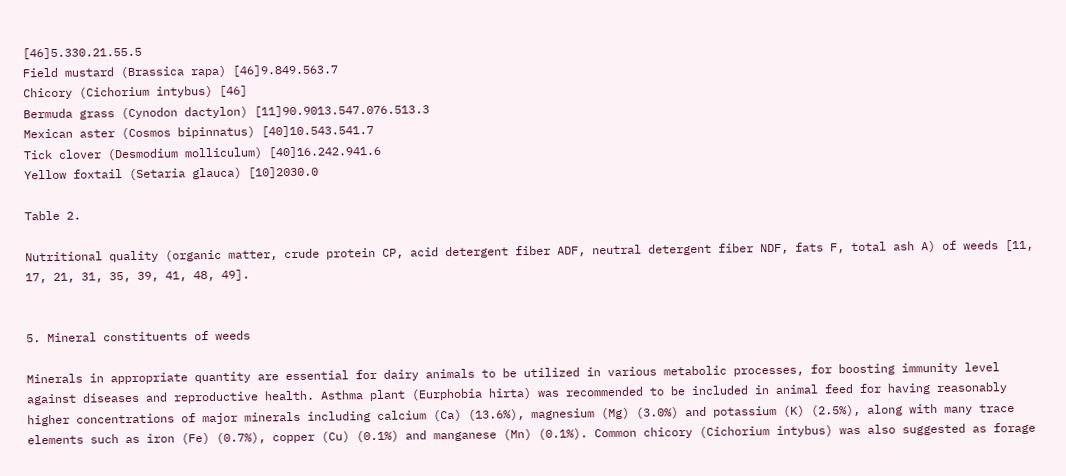[46]5.330.21.55.5
Field mustard (Brassica rapa) [46]9.849.563.7
Chicory (Cichorium intybus) [46]
Bermuda grass (Cynodon dactylon) [11]90.9013.547.076.513.3
Mexican aster (Cosmos bipinnatus) [40]10.543.541.7
Tick clover (Desmodium molliculum) [40]16.242.941.6
Yellow foxtail (Setaria glauca) [10]2030.0

Table 2.

Nutritional quality (organic matter, crude protein CP, acid detergent fiber ADF, neutral detergent fiber NDF, fats F, total ash A) of weeds [11, 17, 21, 31, 35, 39, 41, 48, 49].


5. Mineral constituents of weeds

Minerals in appropriate quantity are essential for dairy animals to be utilized in various metabolic processes, for boosting immunity level against diseases and reproductive health. Asthma plant (Eurphobia hirta) was recommended to be included in animal feed for having reasonably higher concentrations of major minerals including calcium (Ca) (13.6%), magnesium (Mg) (3.0%) and potassium (K) (2.5%), along with many trace elements such as iron (Fe) (0.7%), copper (Cu) (0.1%) and manganese (Mn) (0.1%). Common chicory (Cichorium intybus) was also suggested as forage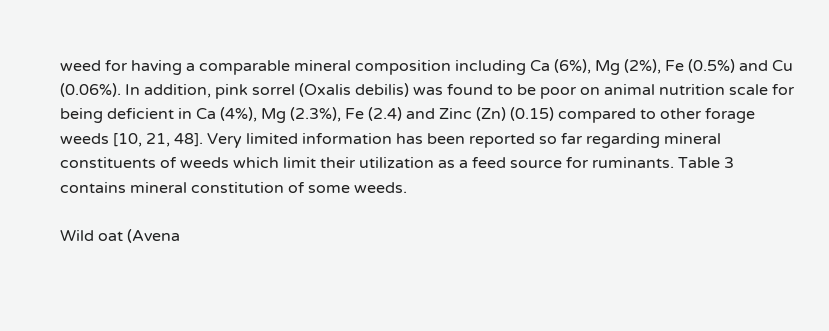weed for having a comparable mineral composition including Ca (6%), Mg (2%), Fe (0.5%) and Cu (0.06%). In addition, pink sorrel (Oxalis debilis) was found to be poor on animal nutrition scale for being deficient in Ca (4%), Mg (2.3%), Fe (2.4) and Zinc (Zn) (0.15) compared to other forage weeds [10, 21, 48]. Very limited information has been reported so far regarding mineral constituents of weeds which limit their utilization as a feed source for ruminants. Table 3 contains mineral constitution of some weeds.

Wild oat (Avena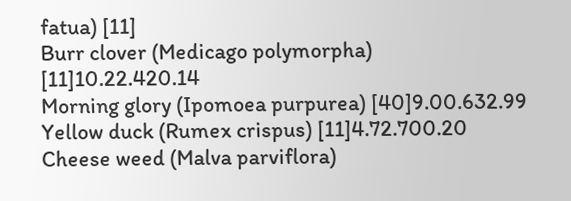fatua) [11]
Burr clover (Medicago polymorpha) [11]10.22.420.14
Morning glory (Ipomoea purpurea) [40]9.00.632.99
Yellow duck (Rumex crispus) [11]4.72.700.20
Cheese weed (Malva parviflora)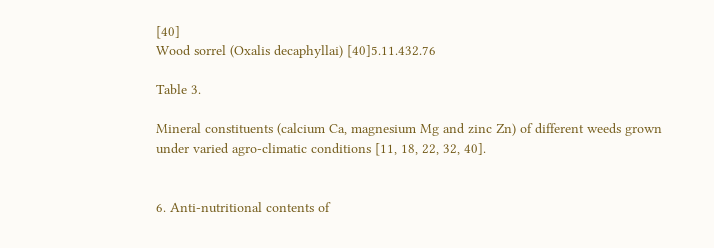[40]
Wood sorrel (Oxalis decaphyllai) [40]5.11.432.76

Table 3.

Mineral constituents (calcium Ca, magnesium Mg and zinc Zn) of different weeds grown under varied agro-climatic conditions [11, 18, 22, 32, 40].


6. Anti-nutritional contents of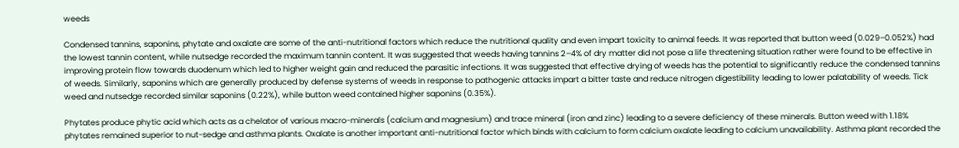weeds

Condensed tannins, saponins, phytate and oxalate are some of the anti-nutritional factors which reduce the nutritional quality and even impart toxicity to animal feeds. It was reported that button weed (0.029–0.052%) had the lowest tannin content, while nutsedge recorded the maximum tannin content. It was suggested that weeds having tannins 2–4% of dry matter did not pose a life threatening situation rather were found to be effective in improving protein flow towards duodenum which led to higher weight gain and reduced the parasitic infections. It was suggested that effective drying of weeds has the potential to significantly reduce the condensed tannins of weeds. Similarly, saponins which are generally produced by defense systems of weeds in response to pathogenic attacks impart a bitter taste and reduce nitrogen digestibility leading to lower palatability of weeds. Tick weed and nutsedge recorded similar saponins (0.22%), while button weed contained higher saponins (0.35%).

Phytates produce phytic acid which acts as a chelator of various macro-minerals (calcium and magnesium) and trace mineral (iron and zinc) leading to a severe deficiency of these minerals. Button weed with 1.18% phytates remained superior to nut-sedge and asthma plants. Oxalate is another important anti-nutritional factor which binds with calcium to form calcium oxalate leading to calcium unavailability. Asthma plant recorded the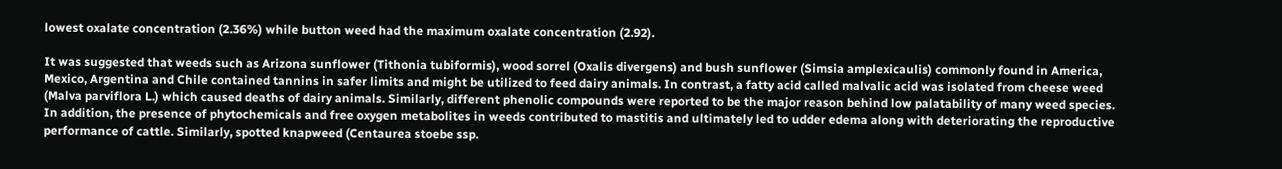lowest oxalate concentration (2.36%) while button weed had the maximum oxalate concentration (2.92).

It was suggested that weeds such as Arizona sunflower (Tithonia tubiformis), wood sorrel (Oxalis divergens) and bush sunflower (Simsia amplexicaulis) commonly found in America, Mexico, Argentina and Chile contained tannins in safer limits and might be utilized to feed dairy animals. In contrast, a fatty acid called malvalic acid was isolated from cheese weed (Malva parviflora L.) which caused deaths of dairy animals. Similarly, different phenolic compounds were reported to be the major reason behind low palatability of many weed species. In addition, the presence of phytochemicals and free oxygen metabolites in weeds contributed to mastitis and ultimately led to udder edema along with deteriorating the reproductive performance of cattle. Similarly, spotted knapweed (Centaurea stoebe ssp.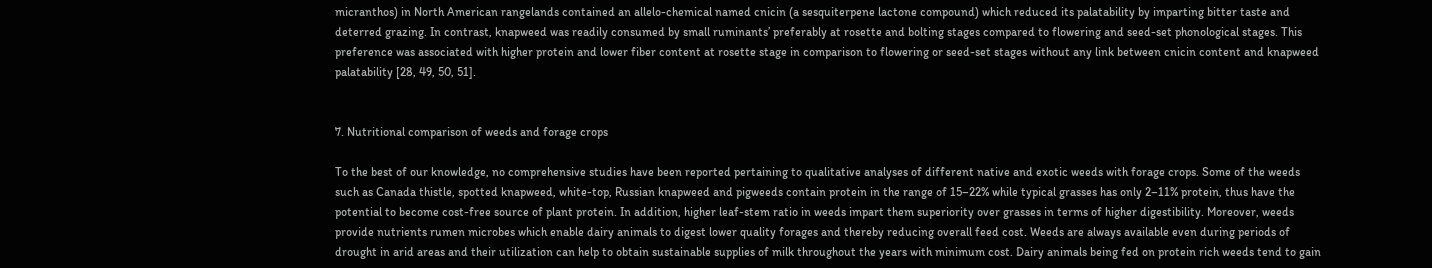micranthos) in North American rangelands contained an allelo-chemical named cnicin (a sesquiterpene lactone compound) which reduced its palatability by imparting bitter taste and deterred grazing. In contrast, knapweed was readily consumed by small ruminants’ preferably at rosette and bolting stages compared to flowering and seed-set phonological stages. This preference was associated with higher protein and lower fiber content at rosette stage in comparison to flowering or seed-set stages without any link between cnicin content and knapweed palatability [28, 49, 50, 51].


7. Nutritional comparison of weeds and forage crops

To the best of our knowledge, no comprehensive studies have been reported pertaining to qualitative analyses of different native and exotic weeds with forage crops. Some of the weeds such as Canada thistle, spotted knapweed, white-top, Russian knapweed and pigweeds contain protein in the range of 15–22% while typical grasses has only 2–11% protein, thus have the potential to become cost-free source of plant protein. In addition, higher leaf-stem ratio in weeds impart them superiority over grasses in terms of higher digestibility. Moreover, weeds provide nutrients rumen microbes which enable dairy animals to digest lower quality forages and thereby reducing overall feed cost. Weeds are always available even during periods of drought in arid areas and their utilization can help to obtain sustainable supplies of milk throughout the years with minimum cost. Dairy animals being fed on protein rich weeds tend to gain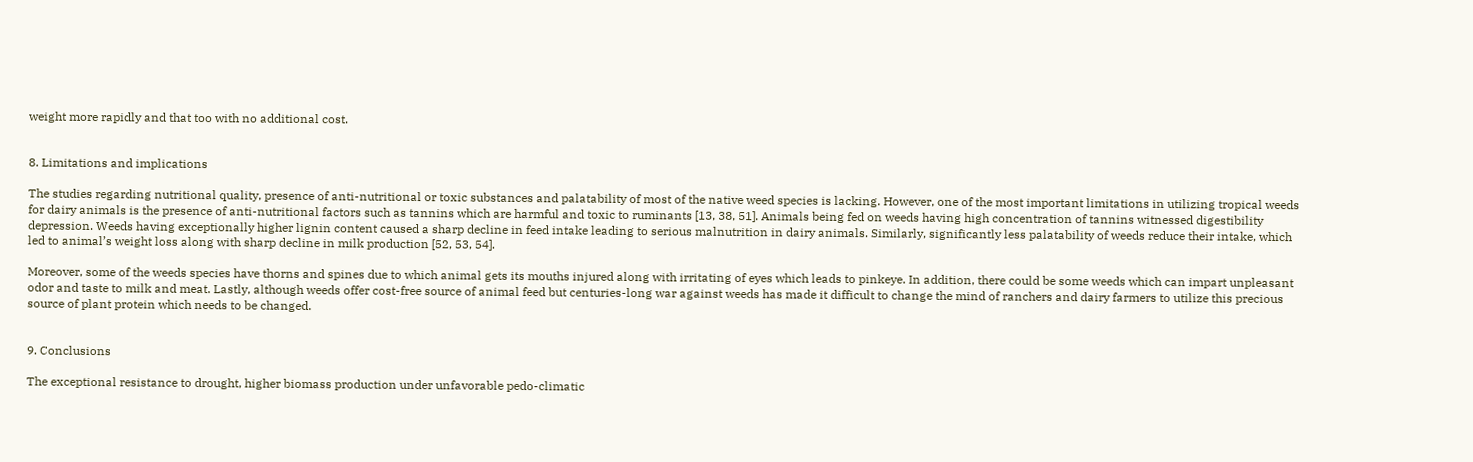weight more rapidly and that too with no additional cost.


8. Limitations and implications

The studies regarding nutritional quality, presence of anti-nutritional or toxic substances and palatability of most of the native weed species is lacking. However, one of the most important limitations in utilizing tropical weeds for dairy animals is the presence of anti-nutritional factors such as tannins which are harmful and toxic to ruminants [13, 38, 51]. Animals being fed on weeds having high concentration of tannins witnessed digestibility depression. Weeds having exceptionally higher lignin content caused a sharp decline in feed intake leading to serious malnutrition in dairy animals. Similarly, significantly less palatability of weeds reduce their intake, which led to animal’s weight loss along with sharp decline in milk production [52, 53, 54].

Moreover, some of the weeds species have thorns and spines due to which animal gets its mouths injured along with irritating of eyes which leads to pinkeye. In addition, there could be some weeds which can impart unpleasant odor and taste to milk and meat. Lastly, although weeds offer cost-free source of animal feed but centuries-long war against weeds has made it difficult to change the mind of ranchers and dairy farmers to utilize this precious source of plant protein which needs to be changed.


9. Conclusions

The exceptional resistance to drought, higher biomass production under unfavorable pedo-climatic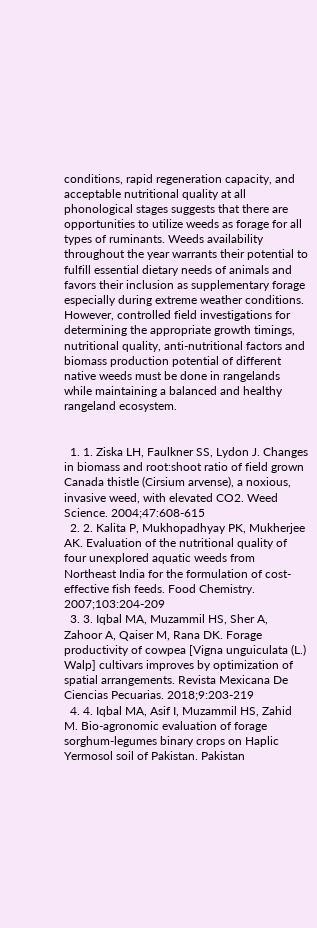conditions, rapid regeneration capacity, and acceptable nutritional quality at all phonological stages suggests that there are opportunities to utilize weeds as forage for all types of ruminants. Weeds availability throughout the year warrants their potential to fulfill essential dietary needs of animals and favors their inclusion as supplementary forage especially during extreme weather conditions. However, controlled field investigations for determining the appropriate growth timings, nutritional quality, anti-nutritional factors and biomass production potential of different native weeds must be done in rangelands while maintaining a balanced and healthy rangeland ecosystem.


  1. 1. Ziska LH, Faulkner SS, Lydon J. Changes in biomass and root:shoot ratio of field grown Canada thistle (Cirsium arvense), a noxious, invasive weed, with elevated CO2. Weed Science. 2004;47:608-615
  2. 2. Kalita P, Mukhopadhyay PK, Mukherjee AK. Evaluation of the nutritional quality of four unexplored aquatic weeds from Northeast India for the formulation of cost-effective fish feeds. Food Chemistry. 2007;103:204-209
  3. 3. Iqbal MA, Muzammil HS, Sher A, Zahoor A, Qaiser M, Rana DK. Forage productivity of cowpea [Vigna unguiculata (L.) Walp] cultivars improves by optimization of spatial arrangements. Revista Mexicana De Ciencias Pecuarias. 2018;9:203-219
  4. 4. Iqbal MA, Asif I, Muzammil HS, Zahid M. Bio-agronomic evaluation of forage sorghum-legumes binary crops on Haplic Yermosol soil of Pakistan. Pakistan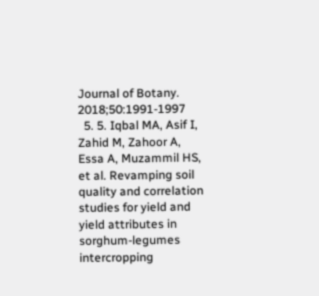Journal of Botany. 2018;50:1991-1997
  5. 5. Iqbal MA, Asif I, Zahid M, Zahoor A, Essa A, Muzammil HS, et al. Revamping soil quality and correlation studies for yield and yield attributes in sorghum-legumes intercropping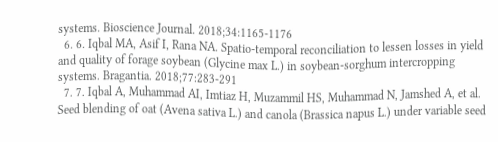systems. Bioscience Journal. 2018;34:1165-1176
  6. 6. Iqbal MA, Asif I, Rana NA. Spatio-temporal reconciliation to lessen losses in yield and quality of forage soybean (Glycine max L.) in soybean-sorghum intercropping systems. Bragantia. 2018;77:283-291
  7. 7. Iqbal A, Muhammad AI, Imtiaz H, Muzammil HS, Muhammad N, Jamshed A, et al. Seed blending of oat (Avena sativa L.) and canola (Brassica napus L.) under variable seed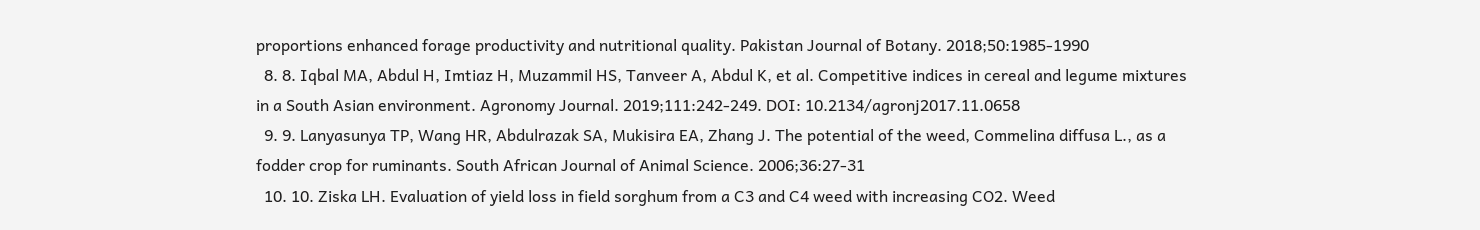proportions enhanced forage productivity and nutritional quality. Pakistan Journal of Botany. 2018;50:1985-1990
  8. 8. Iqbal MA, Abdul H, Imtiaz H, Muzammil HS, Tanveer A, Abdul K, et al. Competitive indices in cereal and legume mixtures in a South Asian environment. Agronomy Journal. 2019;111:242-249. DOI: 10.2134/agronj2017.11.0658
  9. 9. Lanyasunya TP, Wang HR, Abdulrazak SA, Mukisira EA, Zhang J. The potential of the weed, Commelina diffusa L., as a fodder crop for ruminants. South African Journal of Animal Science. 2006;36:27-31
  10. 10. Ziska LH. Evaluation of yield loss in field sorghum from a C3 and C4 weed with increasing CO2. Weed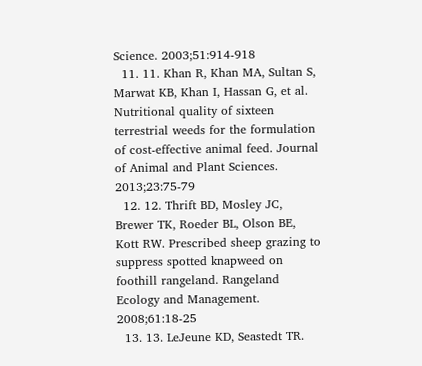Science. 2003;51:914-918
  11. 11. Khan R, Khan MA, Sultan S, Marwat KB, Khan I, Hassan G, et al. Nutritional quality of sixteen terrestrial weeds for the formulation of cost-effective animal feed. Journal of Animal and Plant Sciences. 2013;23:75-79
  12. 12. Thrift BD, Mosley JC, Brewer TK, Roeder BL, Olson BE, Kott RW. Prescribed sheep grazing to suppress spotted knapweed on foothill rangeland. Rangeland Ecology and Management. 2008;61:18-25
  13. 13. LeJeune KD, Seastedt TR.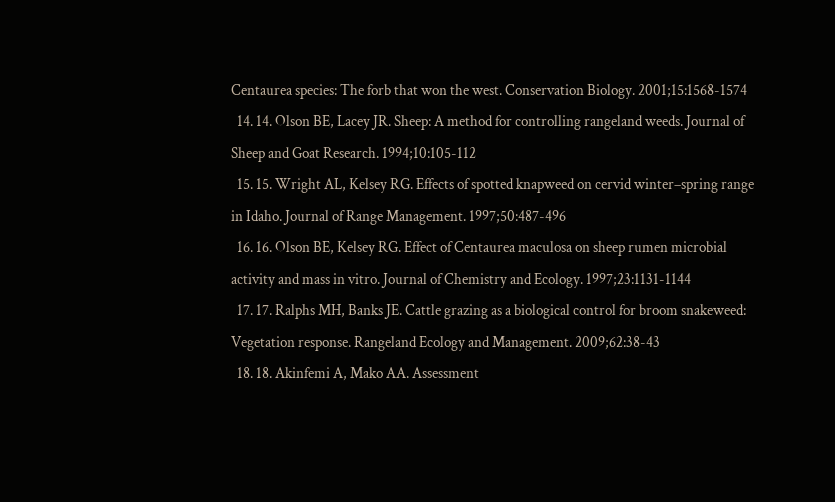Centaurea species: The forb that won the west. Conservation Biology. 2001;15:1568-1574
  14. 14. Olson BE, Lacey JR. Sheep: A method for controlling rangeland weeds. Journal of Sheep and Goat Research. 1994;10:105-112
  15. 15. Wright AL, Kelsey RG. Effects of spotted knapweed on cervid winter–spring range in Idaho. Journal of Range Management. 1997;50:487-496
  16. 16. Olson BE, Kelsey RG. Effect of Centaurea maculosa on sheep rumen microbial activity and mass in vitro. Journal of Chemistry and Ecology. 1997;23:1131-1144
  17. 17. Ralphs MH, Banks JE. Cattle grazing as a biological control for broom snakeweed: Vegetation response. Rangeland Ecology and Management. 2009;62:38-43
  18. 18. Akinfemi A, Mako AA. Assessment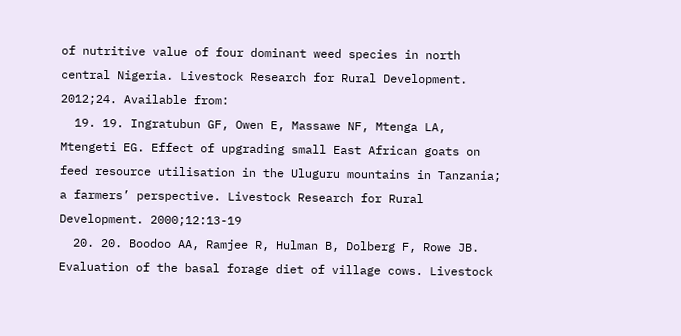of nutritive value of four dominant weed species in north central Nigeria. Livestock Research for Rural Development. 2012;24. Available from:
  19. 19. Ingratubun GF, Owen E, Massawe NF, Mtenga LA, Mtengeti EG. Effect of upgrading small East African goats on feed resource utilisation in the Uluguru mountains in Tanzania; a farmers’ perspective. Livestock Research for Rural Development. 2000;12:13-19
  20. 20. Boodoo AA, Ramjee R, Hulman B, Dolberg F, Rowe JB. Evaluation of the basal forage diet of village cows. Livestock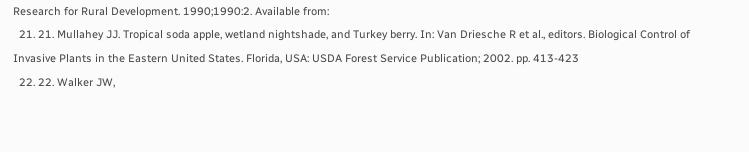Research for Rural Development. 1990;1990:2. Available from:
  21. 21. Mullahey JJ. Tropical soda apple, wetland nightshade, and Turkey berry. In: Van Driesche R et al., editors. Biological Control of Invasive Plants in the Eastern United States. Florida, USA: USDA Forest Service Publication; 2002. pp. 413-423
  22. 22. Walker JW,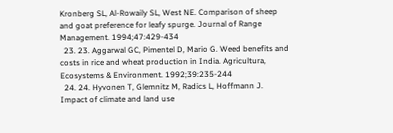Kronberg SL, Al-Rowaily SL, West NE. Comparison of sheep and goat preference for leafy spurge. Journal of Range Management. 1994;47:429-434
  23. 23. Aggarwal GC, Pimentel D, Mario G. Weed benefits and costs in rice and wheat production in India. Agricultura, Ecosystems & Environment. 1992;39:235-244
  24. 24. Hyvonen T, Glemnitz M, Radics L, Hoffmann J. Impact of climate and land use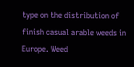type on the distribution of finish casual arable weeds in Europe. Weed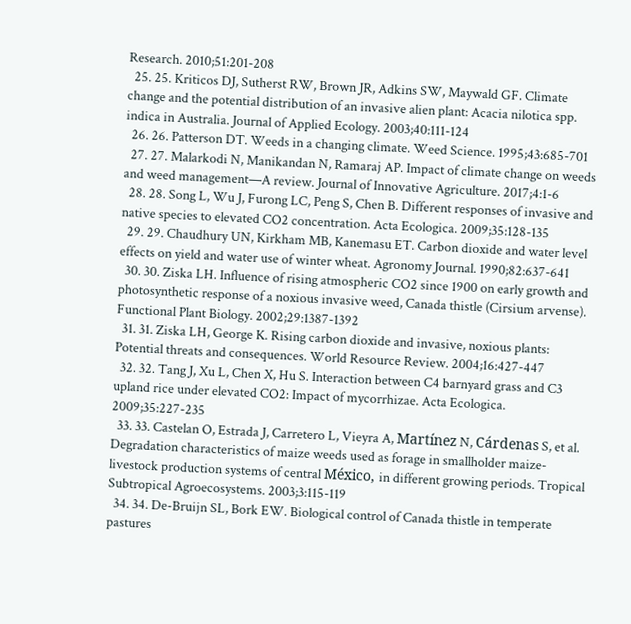Research. 2010;51:201-208
  25. 25. Kriticos DJ, Sutherst RW, Brown JR, Adkins SW, Maywald GF. Climate change and the potential distribution of an invasive alien plant: Acacia nilotica spp. indica in Australia. Journal of Applied Ecology. 2003;40:111-124
  26. 26. Patterson DT. Weeds in a changing climate. Weed Science. 1995;43:685-701
  27. 27. Malarkodi N, Manikandan N, Ramaraj AP. Impact of climate change on weeds and weed management—A review. Journal of Innovative Agriculture. 2017;4:1-6
  28. 28. Song L, Wu J, Furong LC, Peng S, Chen B. Different responses of invasive and native species to elevated CO2 concentration. Acta Ecologica. 2009;35:128-135
  29. 29. Chaudhury UN, Kirkham MB, Kanemasu ET. Carbon dioxide and water level effects on yield and water use of winter wheat. Agronomy Journal. 1990;82:637-641
  30. 30. Ziska LH. Influence of rising atmospheric CO2 since 1900 on early growth and photosynthetic response of a noxious invasive weed, Canada thistle (Cirsium arvense). Functional Plant Biology. 2002;29:1387-1392
  31. 31. Ziska LH, George K. Rising carbon dioxide and invasive, noxious plants: Potential threats and consequences. World Resource Review. 2004;16:427-447
  32. 32. Tang J, Xu L, Chen X, Hu S. Interaction between C4 barnyard grass and C3 upland rice under elevated CO2: Impact of mycorrhizae. Acta Ecologica. 2009;35:227-235
  33. 33. Castelan O, Estrada J, Carretero L, Vieyra A, Martínez N, Cárdenas S, et al. Degradation characteristics of maize weeds used as forage in smallholder maize-livestock production systems of central México, in different growing periods. Tropical Subtropical Agroecosystems. 2003;3:115-119
  34. 34. De-Bruijn SL, Bork EW. Biological control of Canada thistle in temperate pastures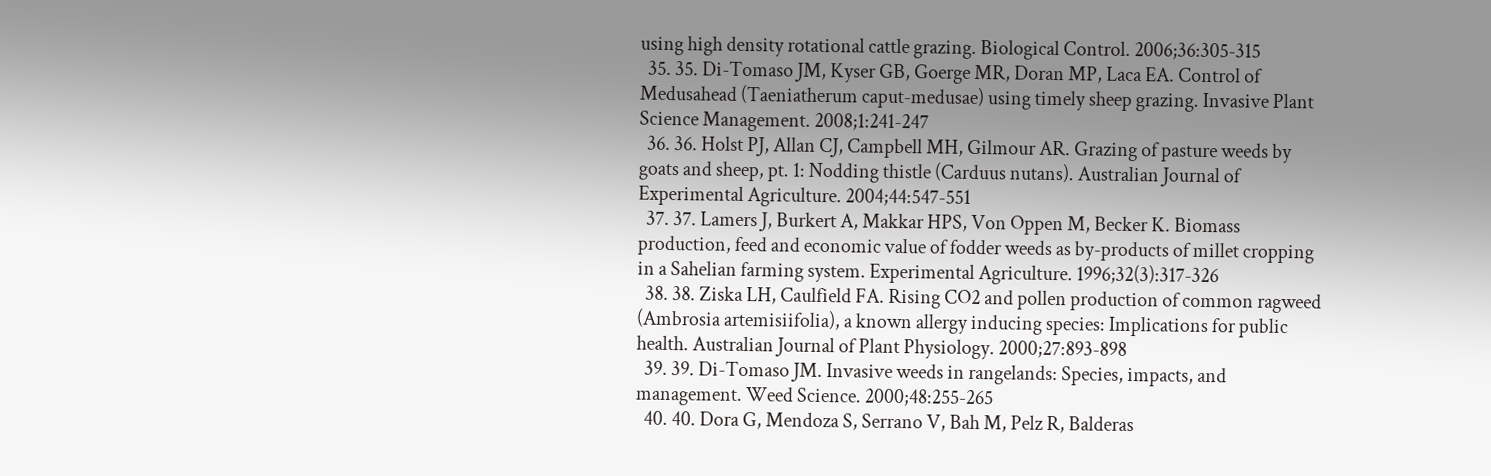using high density rotational cattle grazing. Biological Control. 2006;36:305-315
  35. 35. Di-Tomaso JM, Kyser GB, Goerge MR, Doran MP, Laca EA. Control of Medusahead (Taeniatherum caput-medusae) using timely sheep grazing. Invasive Plant Science Management. 2008;1:241-247
  36. 36. Holst PJ, Allan CJ, Campbell MH, Gilmour AR. Grazing of pasture weeds by goats and sheep, pt. 1: Nodding thistle (Carduus nutans). Australian Journal of Experimental Agriculture. 2004;44:547-551
  37. 37. Lamers J, Burkert A, Makkar HPS, Von Oppen M, Becker K. Biomass production, feed and economic value of fodder weeds as by-products of millet cropping in a Sahelian farming system. Experimental Agriculture. 1996;32(3):317-326
  38. 38. Ziska LH, Caulfield FA. Rising CO2 and pollen production of common ragweed (Ambrosia artemisiifolia), a known allergy inducing species: Implications for public health. Australian Journal of Plant Physiology. 2000;27:893-898
  39. 39. Di-Tomaso JM. Invasive weeds in rangelands: Species, impacts, and management. Weed Science. 2000;48:255-265
  40. 40. Dora G, Mendoza S, Serrano V, Bah M, Pelz R, Balderas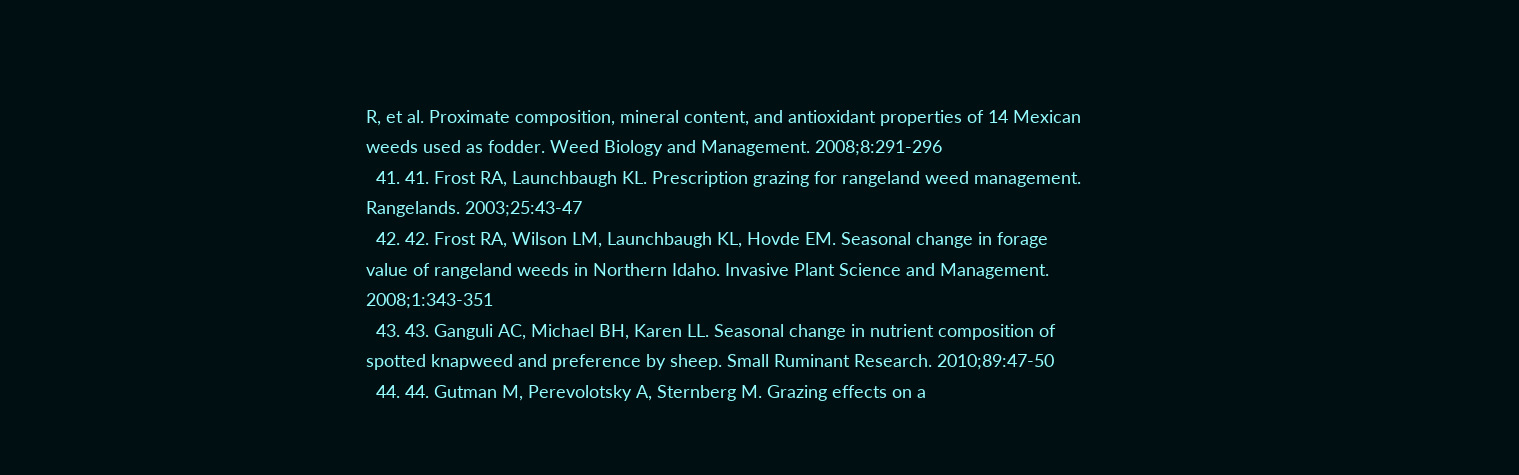R, et al. Proximate composition, mineral content, and antioxidant properties of 14 Mexican weeds used as fodder. Weed Biology and Management. 2008;8:291-296
  41. 41. Frost RA, Launchbaugh KL. Prescription grazing for rangeland weed management. Rangelands. 2003;25:43-47
  42. 42. Frost RA, Wilson LM, Launchbaugh KL, Hovde EM. Seasonal change in forage value of rangeland weeds in Northern Idaho. Invasive Plant Science and Management. 2008;1:343-351
  43. 43. Ganguli AC, Michael BH, Karen LL. Seasonal change in nutrient composition of spotted knapweed and preference by sheep. Small Ruminant Research. 2010;89:47-50
  44. 44. Gutman M, Perevolotsky A, Sternberg M. Grazing effects on a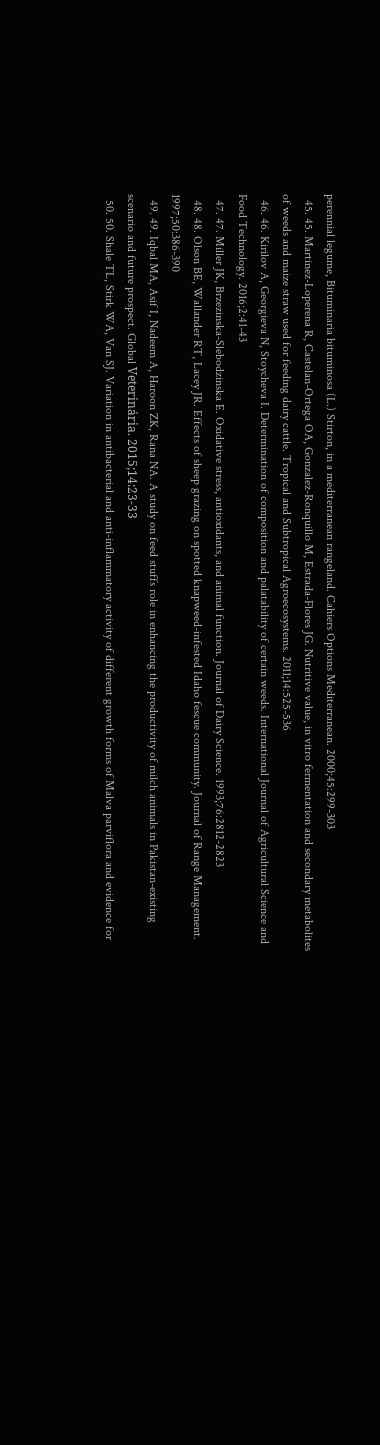perennial legume, Bituminaria bituminosa (L.) Stirton, in a mediterranean rangeland. Cahiers Options Mediterranean. 2000;45:299-303
  45. 45. Martinez-Loperena R, Castelan-Ortega OA, Gonzalez-Ronquillo M, Estrada-Flores JG. Nutritive value, in vitro fermentation and secondary metabolites of weeds and maize straw used for feeding dairy cattle. Tropical and Subtropical Agroecosystems. 2011;14:525-536
  46. 46. Kirilov A, Georgieva N, Stoycheva I. Determination of composition and palatability of certain weeds. International Journal of Agricultural Science and Food Technology. 2016;2:41-43
  47. 47. Miller JK, Brzezinska-Slebodzinska E. Oxidative stress, antioxidants, and animal function. Journal of Dairy Science. 1993;76:2812-2823
  48. 48. Olson BE, Wallander RT, Lacey JR. Effects of sheep grazing on spotted knapweed-infested Idaho fescue community. Journal of Range Management. 1997;50:386-390
  49. 49. Iqbal MA, Asif I, Nadeem A, Haroon ZK, Rana NA. A study on feed stuffs role in enhancing the productivity of milch animals in Pakistan-existing scenario and future prospect. Global Veterinária. 2015;14:23-33
  50. 50. Shale TL, Stirk WA, Van SJ. Variation in antibacterial and anti-inflammatory activity of different growth forms of Malva parviflora and evidence for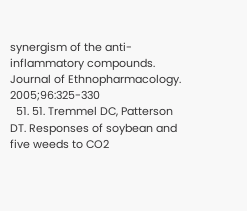synergism of the anti-inflammatory compounds. Journal of Ethnopharmacology. 2005;96:325-330
  51. 51. Tremmel DC, Patterson DT. Responses of soybean and five weeds to CO2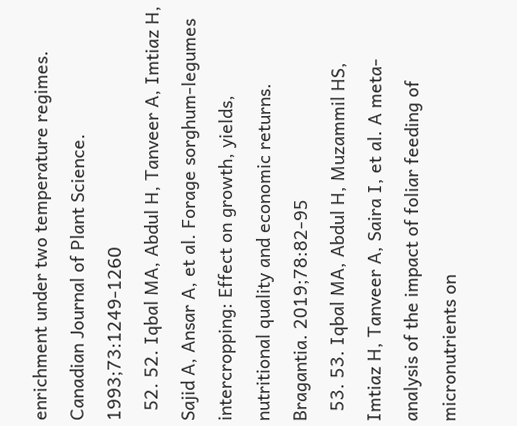enrichment under two temperature regimes. Canadian Journal of Plant Science. 1993;73:1249-1260
  52. 52. Iqbal MA, Abdul H, Tanveer A, Imtiaz H, Sajid A, Ansar A, et al. Forage sorghum-legumes intercropping: Effect on growth, yields, nutritional quality and economic returns. Bragantia. 2019;78:82-95
  53. 53. Iqbal MA, Abdul H, Muzammil HS, Imtiaz H, Tanveer A, Saira I, et al. A meta-analysis of the impact of foliar feeding of micronutrients on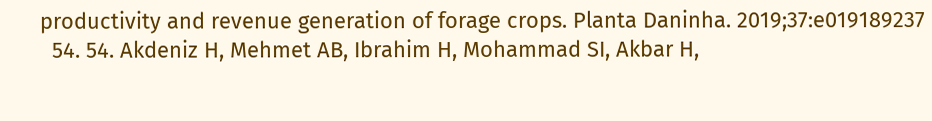productivity and revenue generation of forage crops. Planta Daninha. 2019;37:e019189237
  54. 54. Akdeniz H, Mehmet AB, Ibrahim H, Mohammad SI, Akbar H,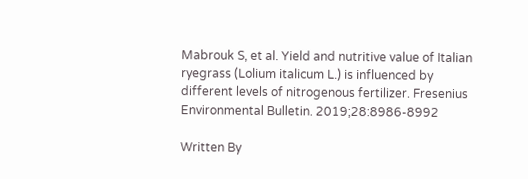Mabrouk S, et al. Yield and nutritive value of Italian ryegrass (Lolium italicum L.) is influenced by different levels of nitrogenous fertilizer. Fresenius Environmental Bulletin. 2019;28:8986-8992

Written By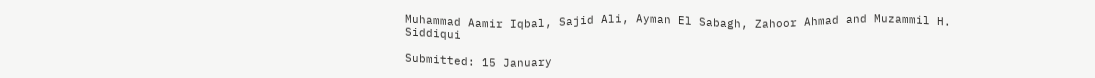Muhammad Aamir Iqbal, Sajid Ali, Ayman El Sabagh, Zahoor Ahmad and Muzammil H. Siddiqui

Submitted: 15 January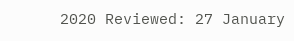2020 Reviewed: 27 January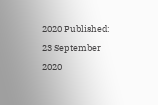2020 Published: 23 September 2020